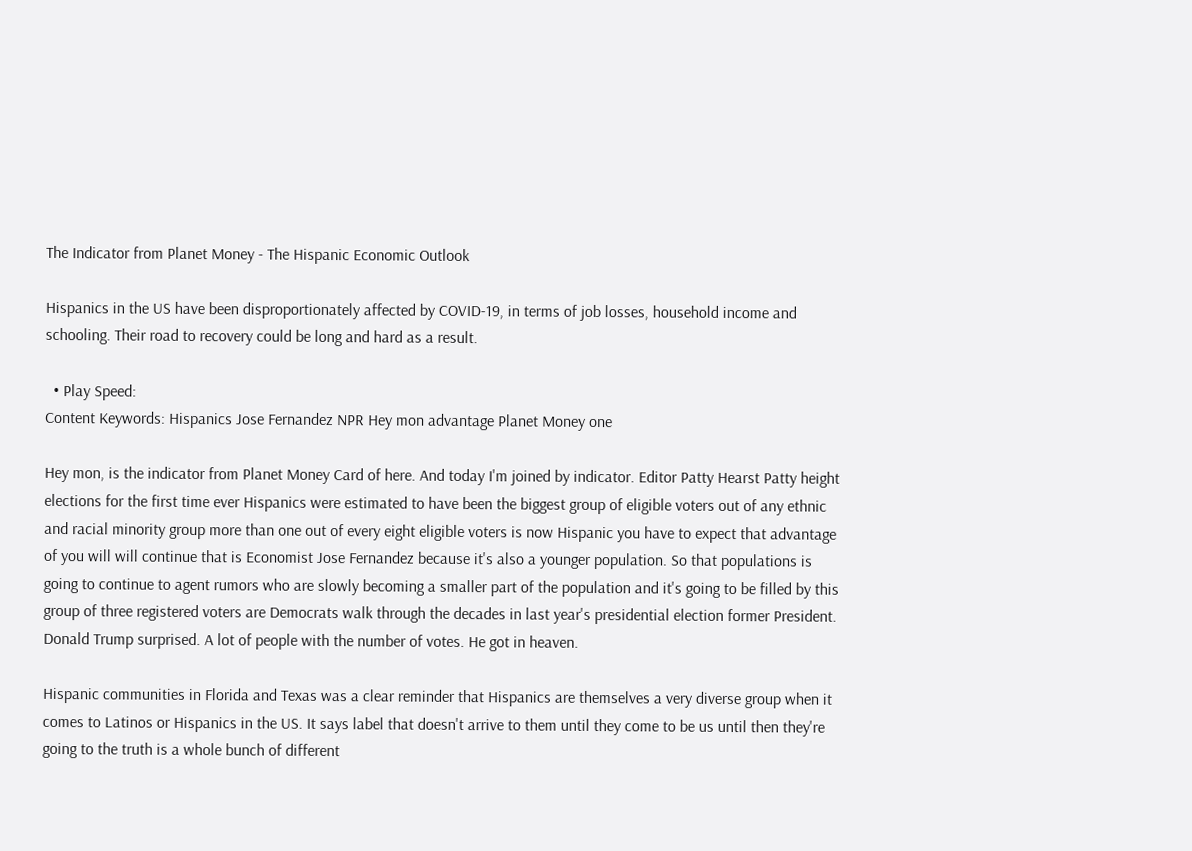The Indicator from Planet Money - The Hispanic Economic Outlook

Hispanics in the US have been disproportionately affected by COVID-19, in terms of job losses, household income and schooling. Their road to recovery could be long and hard as a result.

  • Play Speed:
Content Keywords: Hispanics Jose Fernandez NPR Hey mon advantage Planet Money one

Hey mon, is the indicator from Planet Money Card of here. And today I'm joined by indicator. Editor Patty Hearst Patty height elections for the first time ever Hispanics were estimated to have been the biggest group of eligible voters out of any ethnic and racial minority group more than one out of every eight eligible voters is now Hispanic you have to expect that advantage of you will will continue that is Economist Jose Fernandez because it's also a younger population. So that populations is going to continue to agent rumors who are slowly becoming a smaller part of the population and it's going to be filled by this group of three registered voters are Democrats walk through the decades in last year's presidential election former President. Donald Trump surprised. A lot of people with the number of votes. He got in heaven.

Hispanic communities in Florida and Texas was a clear reminder that Hispanics are themselves a very diverse group when it comes to Latinos or Hispanics in the US. It says label that doesn't arrive to them until they come to be us until then they're going to the truth is a whole bunch of different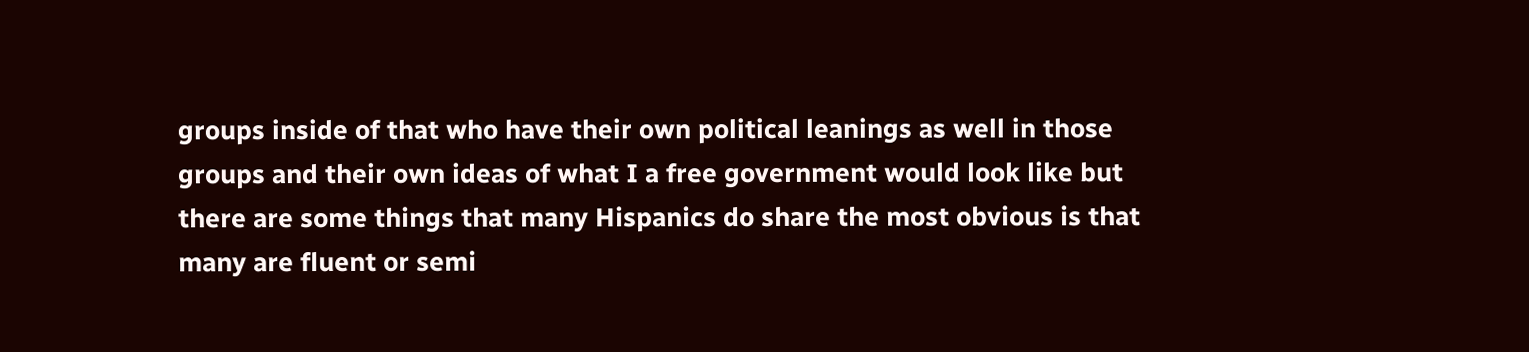groups inside of that who have their own political leanings as well in those groups and their own ideas of what I a free government would look like but there are some things that many Hispanics do share the most obvious is that many are fluent or semi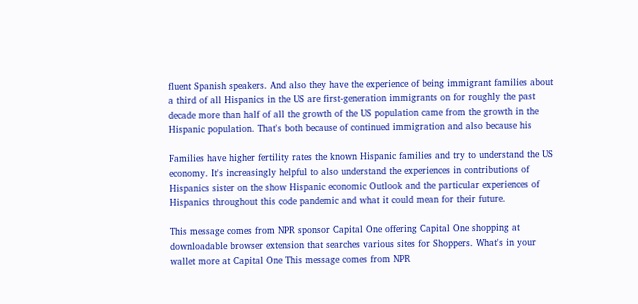fluent Spanish speakers. And also they have the experience of being immigrant families about a third of all Hispanics in the US are first-generation immigrants on for roughly the past decade more than half of all the growth of the US population came from the growth in the Hispanic population. That's both because of continued immigration and also because his

Families have higher fertility rates the known Hispanic families and try to understand the US economy. It's increasingly helpful to also understand the experiences in contributions of Hispanics sister on the show Hispanic economic Outlook and the particular experiences of Hispanics throughout this code pandemic and what it could mean for their future.

This message comes from NPR sponsor Capital One offering Capital One shopping at downloadable browser extension that searches various sites for Shoppers. What's in your wallet more at Capital One This message comes from NPR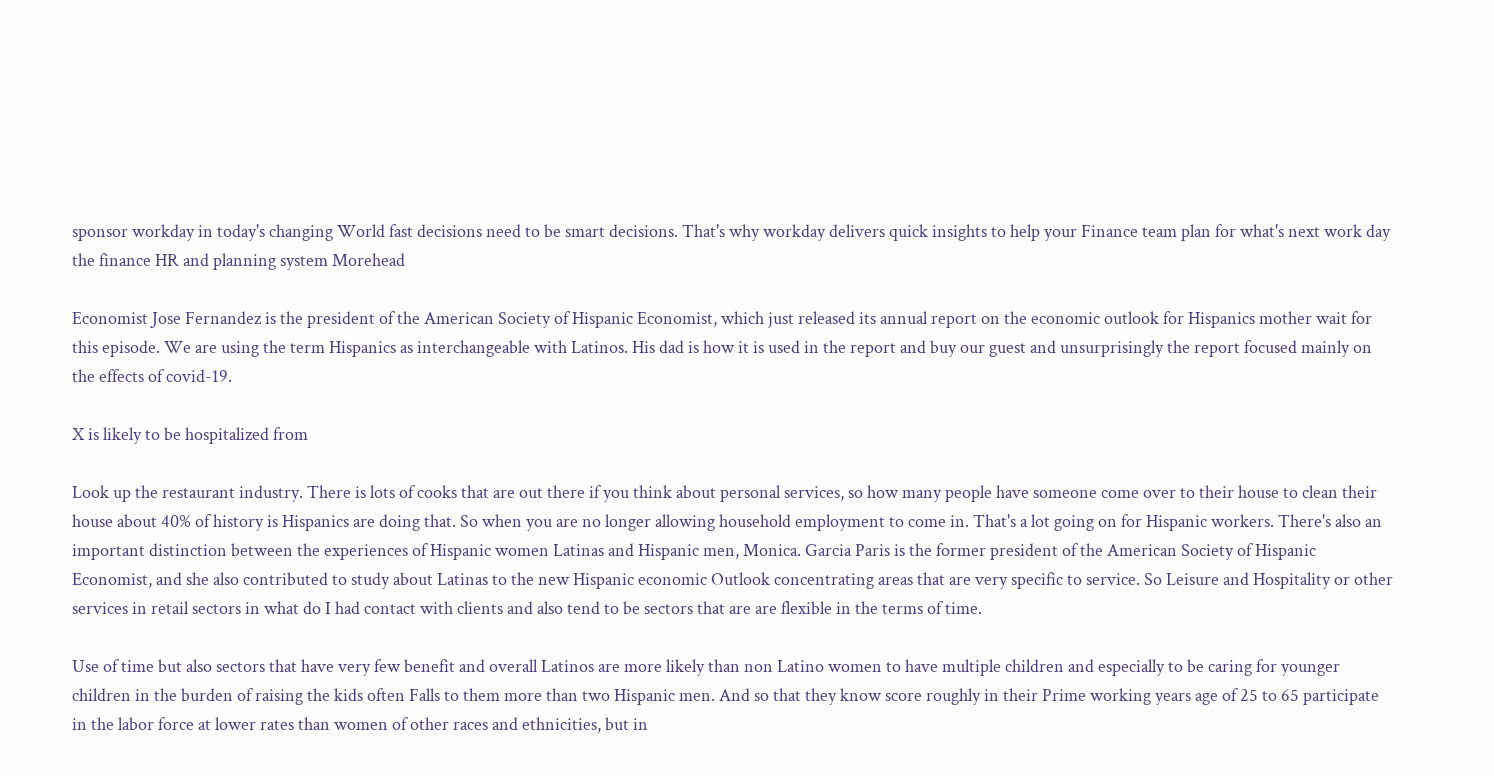sponsor workday in today's changing World fast decisions need to be smart decisions. That's why workday delivers quick insights to help your Finance team plan for what's next work day the finance HR and planning system Morehead

Economist Jose Fernandez is the president of the American Society of Hispanic Economist, which just released its annual report on the economic outlook for Hispanics mother wait for this episode. We are using the term Hispanics as interchangeable with Latinos. His dad is how it is used in the report and buy our guest and unsurprisingly the report focused mainly on the effects of covid-19.

X is likely to be hospitalized from

Look up the restaurant industry. There is lots of cooks that are out there if you think about personal services, so how many people have someone come over to their house to clean their house about 40% of history is Hispanics are doing that. So when you are no longer allowing household employment to come in. That's a lot going on for Hispanic workers. There's also an important distinction between the experiences of Hispanic women Latinas and Hispanic men, Monica. Garcia Paris is the former president of the American Society of Hispanic Economist, and she also contributed to study about Latinas to the new Hispanic economic Outlook concentrating areas that are very specific to service. So Leisure and Hospitality or other services in retail sectors in what do I had contact with clients and also tend to be sectors that are are flexible in the terms of time.

Use of time but also sectors that have very few benefit and overall Latinos are more likely than non Latino women to have multiple children and especially to be caring for younger children in the burden of raising the kids often Falls to them more than two Hispanic men. And so that they know score roughly in their Prime working years age of 25 to 65 participate in the labor force at lower rates than women of other races and ethnicities, but in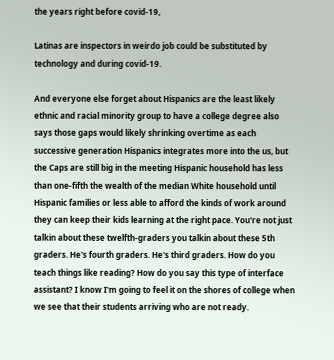the years right before covid-19,

Latinas are inspectors in weirdo job could be substituted by technology and during covid-19.

And everyone else forget about Hispanics are the least likely ethnic and racial minority group to have a college degree also says those gaps would likely shrinking overtime as each successive generation Hispanics integrates more into the us, but the Caps are still big in the meeting Hispanic household has less than one-fifth the wealth of the median White household until Hispanic families or less able to afford the kinds of work around they can keep their kids learning at the right pace. You're not just talkin about these twelfth-graders you talkin about these 5th graders. He's fourth graders. He's third graders. How do you teach things like reading? How do you say this type of interface assistant? I know I'm going to feel it on the shores of college when we see that their students arriving who are not ready.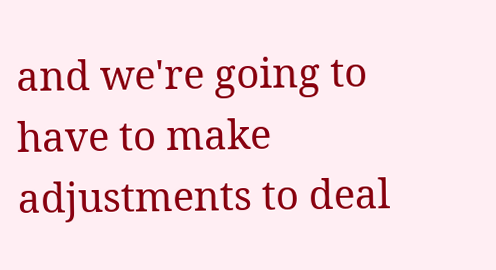and we're going to have to make adjustments to deal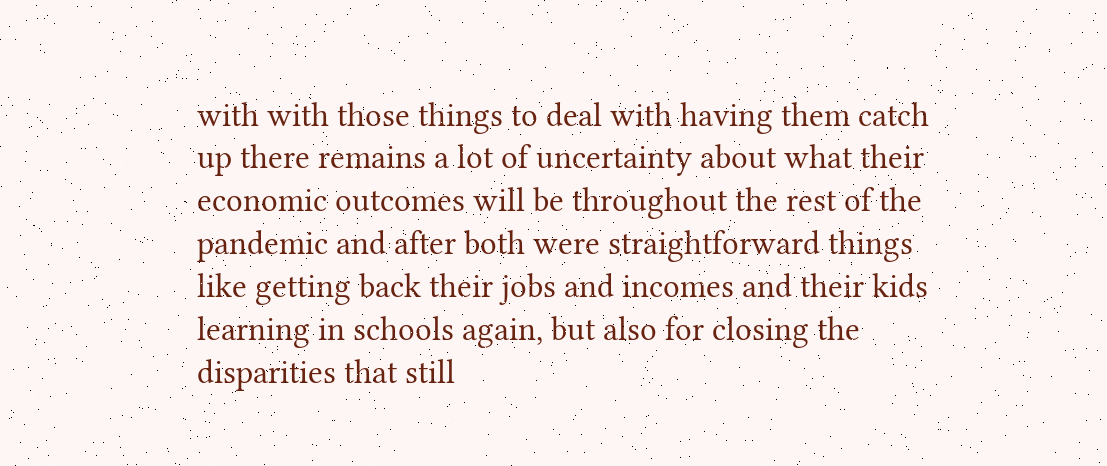with with those things to deal with having them catch up there remains a lot of uncertainty about what their economic outcomes will be throughout the rest of the pandemic and after both were straightforward things like getting back their jobs and incomes and their kids learning in schools again, but also for closing the disparities that still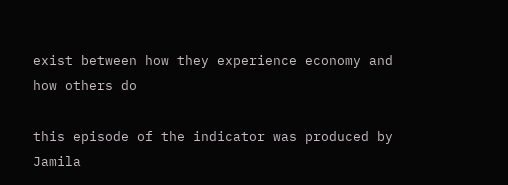exist between how they experience economy and how others do

this episode of the indicator was produced by Jamila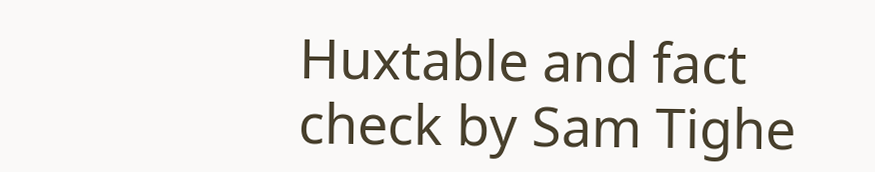Huxtable and fact check by Sam Tighe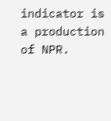indicator is a production of NPR.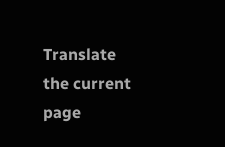Translate the current page